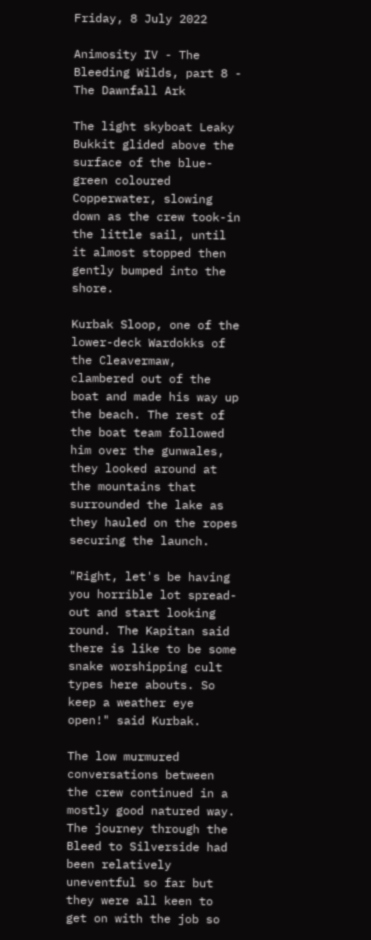Friday, 8 July 2022

Animosity IV - The Bleeding Wilds, part 8 - The Dawnfall Ark

The light skyboat Leaky Bukkit glided above the surface of the blue-green coloured Copperwater, slowing down as the crew took-in the little sail, until it almost stopped then gently bumped into the shore.

Kurbak Sloop, one of the lower-deck Wardokks of the Cleavermaw, clambered out of the boat and made his way up the beach. The rest of the boat team followed him over the gunwales, they looked around at the mountains that surrounded the lake as they hauled on the ropes securing the launch.

"Right, let's be having you horrible lot spread-out and start looking round. The Kapitan said there is like to be some snake worshipping cult types here abouts. So keep a weather eye open!" said Kurbak.

The low murmured conversations between the crew continued in a mostly good natured way. The journey through the Bleed to Silverside had been relatively uneventful so far but they were all keen to get on with the job so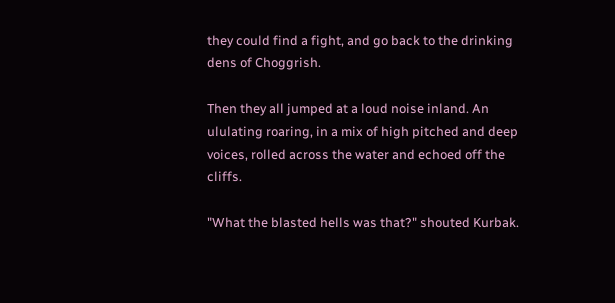they could find a fight, and go back to the drinking dens of Choggrish.

Then they all jumped at a loud noise inland. An ululating roaring, in a mix of high pitched and deep voices, rolled across the water and echoed off the cliffs.

"What the blasted hells was that?" shouted Kurbak.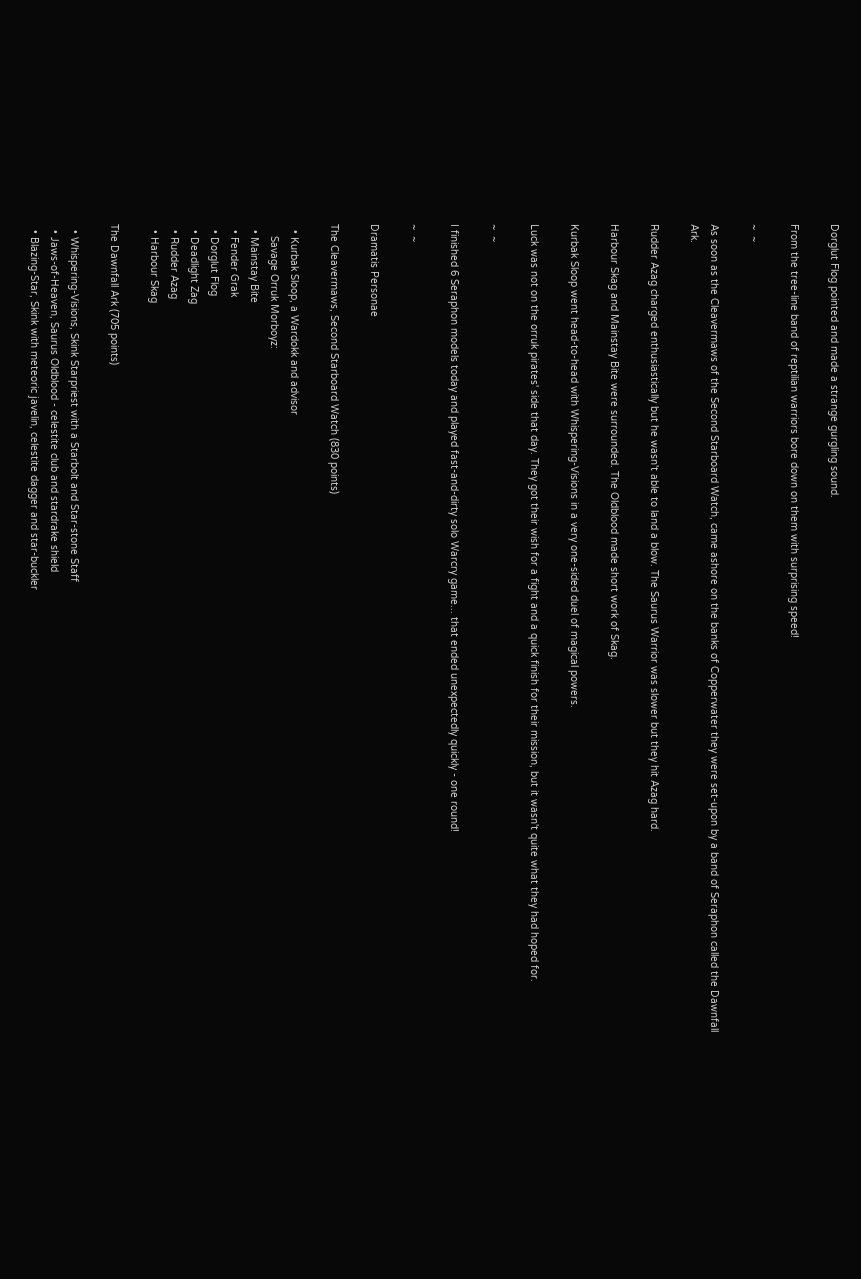Dorglut Flog pointed and made a strange gurgling sound.

From the tree-line band of reptilian warriors bore down on them with surprising speed!

~  ~

As soon as the Cleavermaws of the Second Starboard Watch, came ashore on the banks of Copperwater they were set-upon by a band of Seraphon called the Dawnfall Ark.

Rudder Azag charged enthusiastically but he wasn't able to land a blow. The Saurus Warrior was slower but they hit Azag hard.

Harbour Skag and Mainstay Bite were surrounded. The Oldblood made short work of Skag.

Kurbak Sloop went head-to-head with Whispering-Visions in a very one-sided duel of magical powers.

Luck was not on the orruk pirates' side that day. They got their wish for a fight and a quick finish for their mission, but it wasn't quite what they had hoped for.

~  ~

I finished 6 Seraphon models today and played fast-and-dirty solo Warcry game... that ended unexpectedly quickly - one round!

~  ~

Dramatis Personae

The Cleavermaws, Second Starboard Watch (830 points)

  • Kurbak Sloop, a Wardokk and advisor
    Savage Orruk Morboyz:
  • Mainstay Bite
  • Fender Grak
  • Dorglut Flog
  • Deadlight Zag
  • Rudder Azag
  • Harbour Skag

The Dawnfall Ark (705 points)

  • Whispering-Visions, Skink Starpriest with a Starbolt and Star-stone Staff
  • Jaws-of-Heaven, Saurus Oldblood - celestite club and stardrake shield
  • Blazing-Star, Skink with meteoric javelin, celestite dagger and star-buckler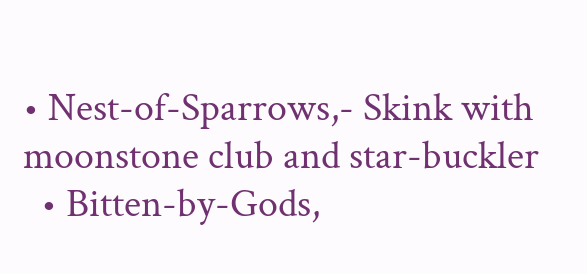• Nest-of-Sparrows,- Skink with moonstone club and star-buckler
  • Bitten-by-Gods,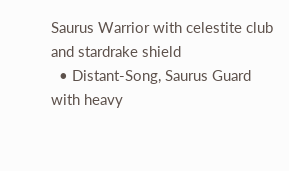Saurus Warrior with celestite club and stardrake shield
  • Distant-Song, Saurus Guard with heavy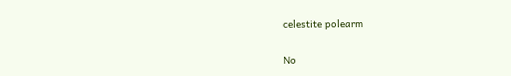celestite polearm

No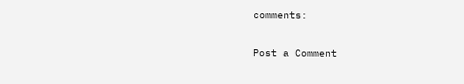comments:

Post a Comment